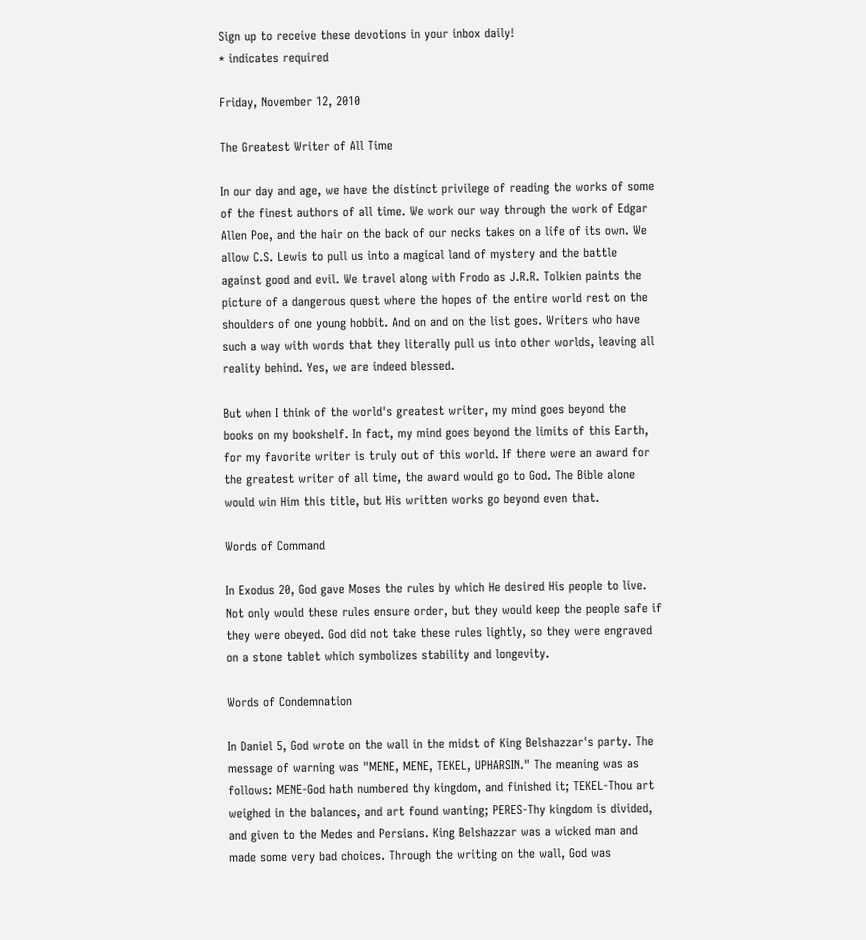Sign up to receive these devotions in your inbox daily!
* indicates required

Friday, November 12, 2010

The Greatest Writer of All Time

In our day and age, we have the distinct privilege of reading the works of some of the finest authors of all time. We work our way through the work of Edgar Allen Poe, and the hair on the back of our necks takes on a life of its own. We allow C.S. Lewis to pull us into a magical land of mystery and the battle against good and evil. We travel along with Frodo as J.R.R. Tolkien paints the picture of a dangerous quest where the hopes of the entire world rest on the shoulders of one young hobbit. And on and on the list goes. Writers who have such a way with words that they literally pull us into other worlds, leaving all reality behind. Yes, we are indeed blessed.

But when I think of the world's greatest writer, my mind goes beyond the books on my bookshelf. In fact, my mind goes beyond the limits of this Earth, for my favorite writer is truly out of this world. If there were an award for the greatest writer of all time, the award would go to God. The Bible alone would win Him this title, but His written works go beyond even that.

Words of Command

In Exodus 20, God gave Moses the rules by which He desired His people to live. Not only would these rules ensure order, but they would keep the people safe if they were obeyed. God did not take these rules lightly, so they were engraved on a stone tablet which symbolizes stability and longevity.

Words of Condemnation

In Daniel 5, God wrote on the wall in the midst of King Belshazzar's party. The message of warning was "MENE, MENE, TEKEL, UPHARSIN." The meaning was as follows: MENE-God hath numbered thy kingdom, and finished it; TEKEL-Thou art weighed in the balances, and art found wanting; PERES-Thy kingdom is divided, and given to the Medes and Persians. King Belshazzar was a wicked man and made some very bad choices. Through the writing on the wall, God was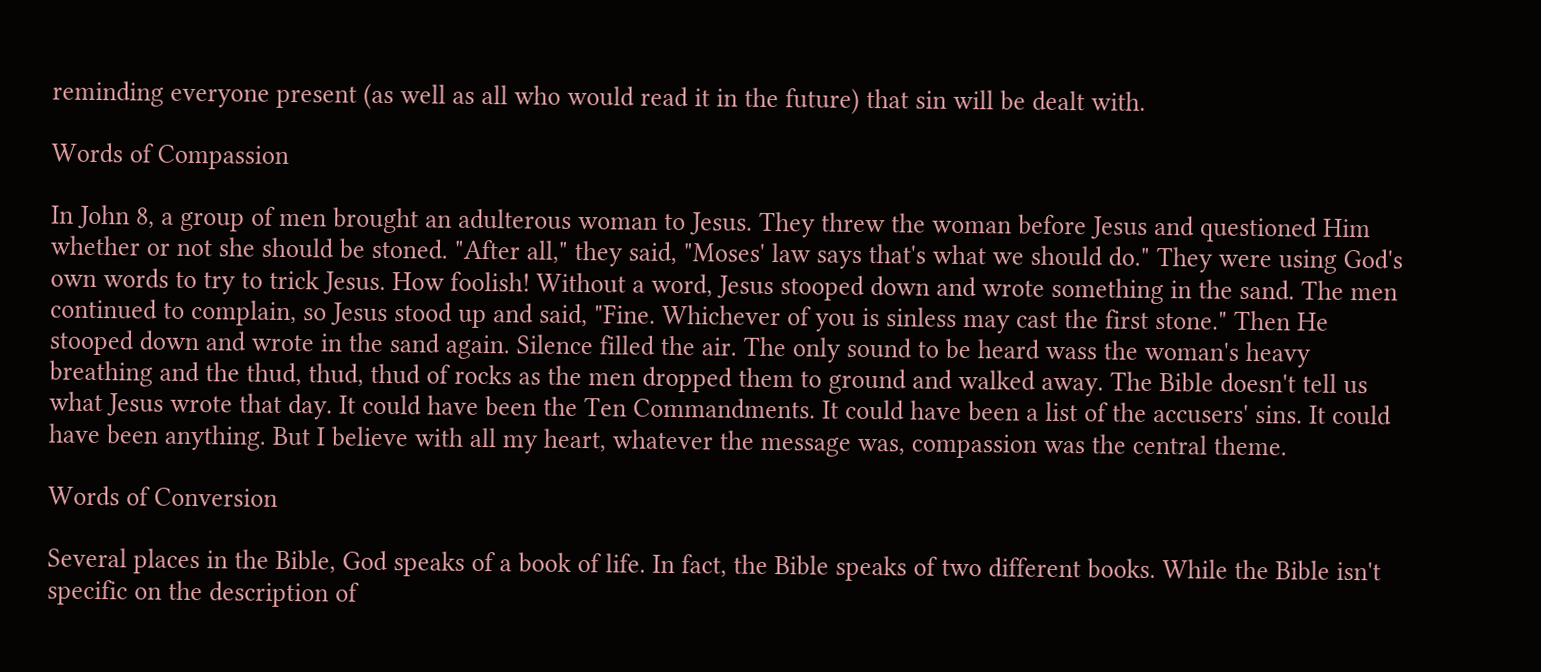reminding everyone present (as well as all who would read it in the future) that sin will be dealt with.

Words of Compassion

In John 8, a group of men brought an adulterous woman to Jesus. They threw the woman before Jesus and questioned Him whether or not she should be stoned. "After all," they said, "Moses' law says that's what we should do." They were using God's own words to try to trick Jesus. How foolish! Without a word, Jesus stooped down and wrote something in the sand. The men continued to complain, so Jesus stood up and said, "Fine. Whichever of you is sinless may cast the first stone." Then He stooped down and wrote in the sand again. Silence filled the air. The only sound to be heard wass the woman's heavy breathing and the thud, thud, thud of rocks as the men dropped them to ground and walked away. The Bible doesn't tell us what Jesus wrote that day. It could have been the Ten Commandments. It could have been a list of the accusers' sins. It could have been anything. But I believe with all my heart, whatever the message was, compassion was the central theme.

Words of Conversion

Several places in the Bible, God speaks of a book of life. In fact, the Bible speaks of two different books. While the Bible isn't specific on the description of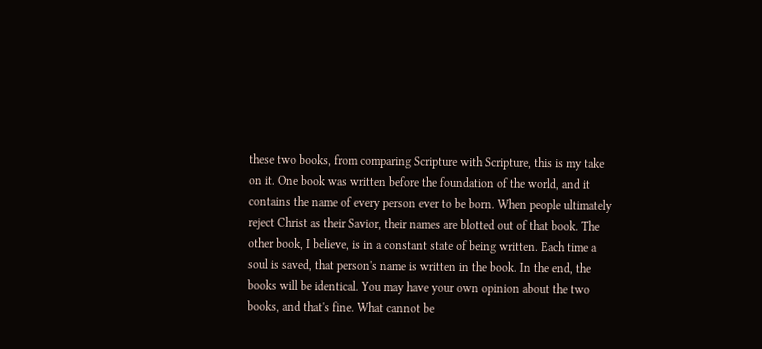these two books, from comparing Scripture with Scripture, this is my take on it. One book was written before the foundation of the world, and it contains the name of every person ever to be born. When people ultimately reject Christ as their Savior, their names are blotted out of that book. The other book, I believe, is in a constant state of being written. Each time a soul is saved, that person's name is written in the book. In the end, the books will be identical. You may have your own opinion about the two books, and that's fine. What cannot be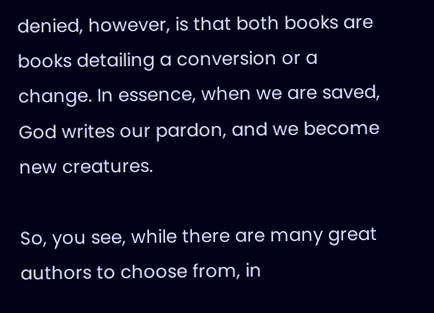denied, however, is that both books are books detailing a conversion or a change. In essence, when we are saved, God writes our pardon, and we become new creatures.

So, you see, while there are many great authors to choose from, in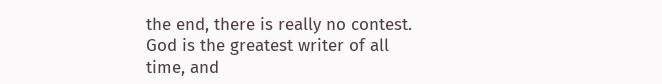the end, there is really no contest. God is the greatest writer of all time, and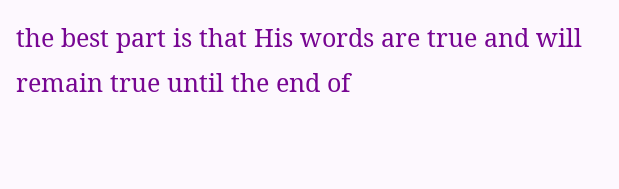the best part is that His words are true and will remain true until the end of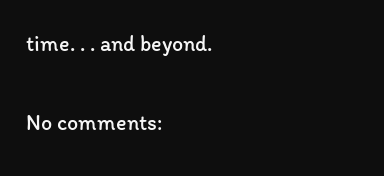time. . . and beyond.

No comments: